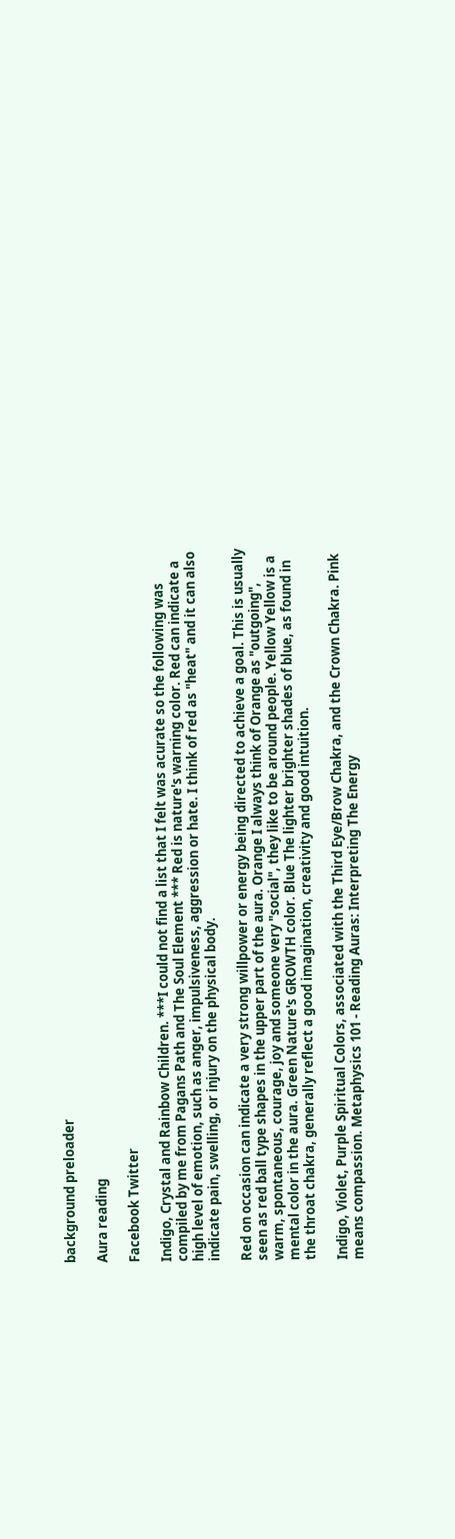background preloader

Aura reading

Facebook Twitter

Indigo, Crystal and Rainbow Children. ***I could not find a list that I felt was acurate so the following was compiled by me from Pagans Path and The Soul Element *** Red is nature's warning color. Red can indicate a high level of emotion, such as anger, impulsiveness, aggression or hate. I think of red as "heat" and it can also indicate pain, swelling, or injury on the physical body.

Red on occasion can indicate a very strong willpower or energy being directed to achieve a goal. This is usually seen as red ball type shapes in the upper part of the aura. Orange I always think of Orange as "outgoing", warm, spontaneous, courage, joy and someone very "social", they like to be around people. Yellow Yellow is a mental color in the aura. Green Nature's GROWTH color. Blue The lighter brighter shades of blue, as found in the throat chakra, generally reflect a good imagination, creativity and good intuition.

Indigo, Violet, Purple Spiritual Colors, associated with the Third Eye/Brow Chakra, and the Crown Chakra. Pink means compassion. Metaphysics 101 - Reading Auras: Interpreting The Energy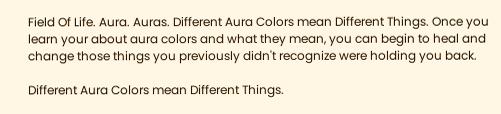Field Of Life. Aura. Auras. Different Aura Colors mean Different Things. Once you learn your about aura colors and what they mean, you can begin to heal and change those things you previously didn't recognize were holding you back.

Different Aura Colors mean Different Things.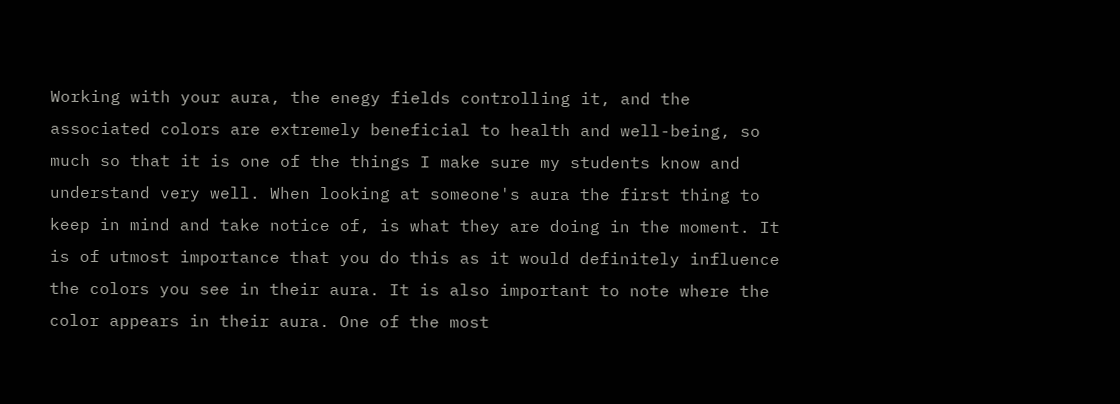Working with your aura, the enegy fields controlling it, and the associated colors are extremely beneficial to health and well-being, so much so that it is one of the things I make sure my students know and understand very well. When looking at someone's aura the first thing to keep in mind and take notice of, is what they are doing in the moment. It is of utmost importance that you do this as it would definitely influence the colors you see in their aura. It is also important to note where the color appears in their aura. One of the most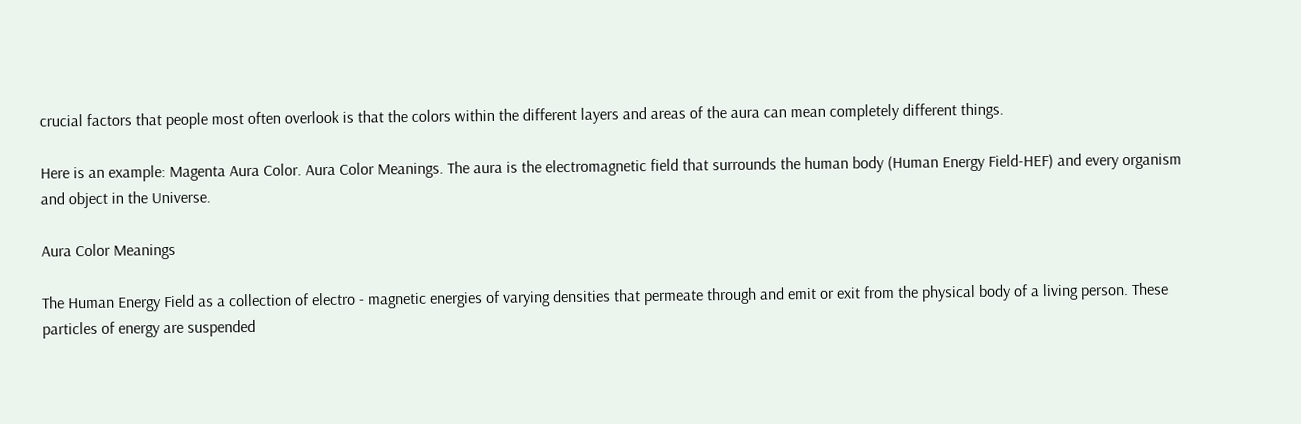crucial factors that people most often overlook is that the colors within the different layers and areas of the aura can mean completely different things.

Here is an example: Magenta Aura Color. Aura Color Meanings. The aura is the electromagnetic field that surrounds the human body (Human Energy Field-HEF) and every organism and object in the Universe.

Aura Color Meanings

The Human Energy Field as a collection of electro - magnetic energies of varying densities that permeate through and emit or exit from the physical body of a living person. These particles of energy are suspended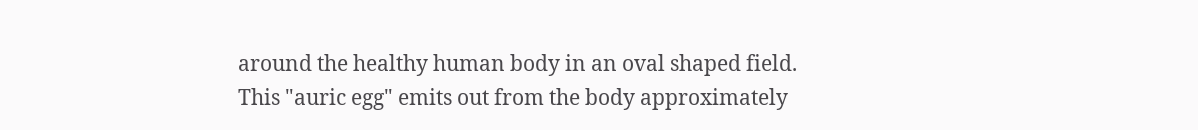around the healthy human body in an oval shaped field. This "auric egg" emits out from the body approximately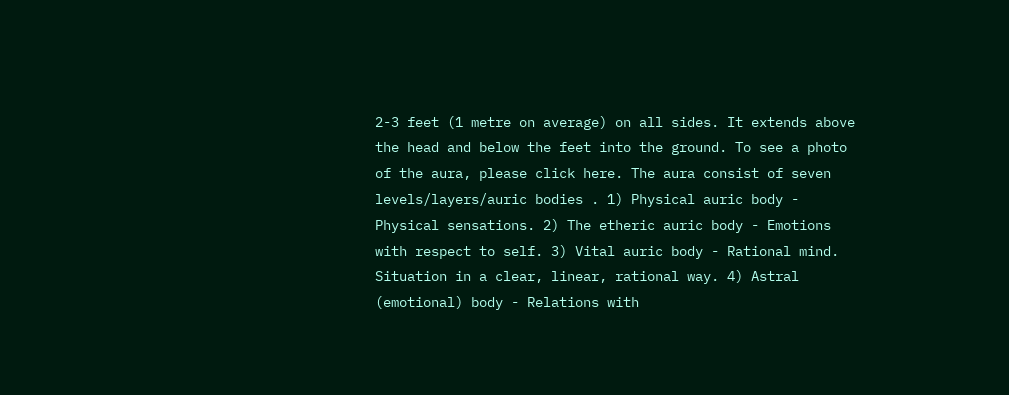2-3 feet (1 metre on average) on all sides. It extends above the head and below the feet into the ground. To see a photo of the aura, please click here. The aura consist of seven levels/layers/auric bodies . 1) Physical auric body - Physical sensations. 2) The etheric auric body - Emotions with respect to self. 3) Vital auric body - Rational mind. Situation in a clear, linear, rational way. 4) Astral (emotional) body - Relations with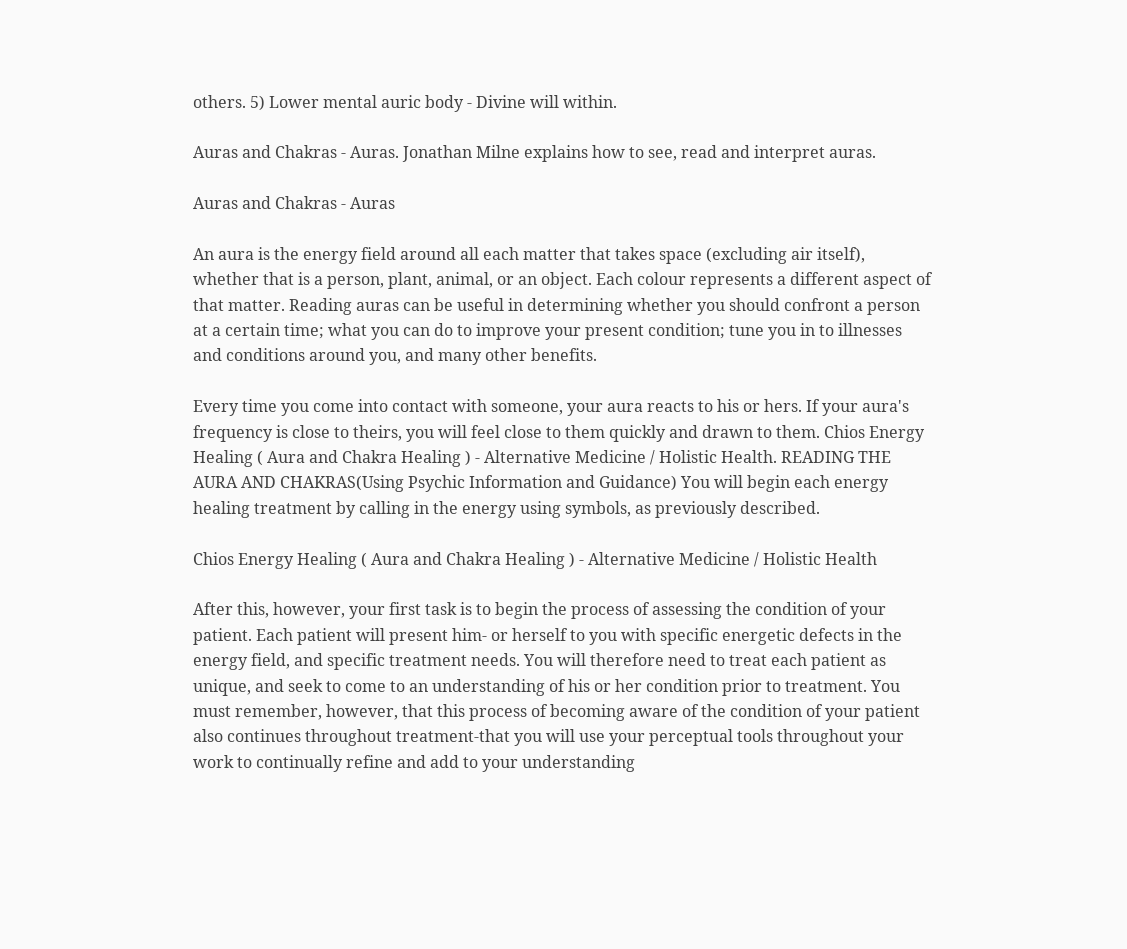others. 5) Lower mental auric body - Divine will within.

Auras and Chakras - Auras. Jonathan Milne explains how to see, read and interpret auras.

Auras and Chakras - Auras

An aura is the energy field around all each matter that takes space (excluding air itself), whether that is a person, plant, animal, or an object. Each colour represents a different aspect of that matter. Reading auras can be useful in determining whether you should confront a person at a certain time; what you can do to improve your present condition; tune you in to illnesses and conditions around you, and many other benefits.

Every time you come into contact with someone, your aura reacts to his or hers. If your aura's frequency is close to theirs, you will feel close to them quickly and drawn to them. Chios Energy Healing ( Aura and Chakra Healing ) - Alternative Medicine / Holistic Health. READING THE AURA AND CHAKRAS(Using Psychic Information and Guidance) You will begin each energy healing treatment by calling in the energy using symbols, as previously described.

Chios Energy Healing ( Aura and Chakra Healing ) - Alternative Medicine / Holistic Health

After this, however, your first task is to begin the process of assessing the condition of your patient. Each patient will present him- or herself to you with specific energetic defects in the energy field, and specific treatment needs. You will therefore need to treat each patient as unique, and seek to come to an understanding of his or her condition prior to treatment. You must remember, however, that this process of becoming aware of the condition of your patient also continues throughout treatment-that you will use your perceptual tools throughout your work to continually refine and add to your understanding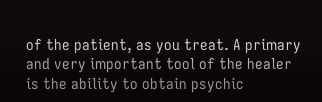of the patient, as you treat. A primary and very important tool of the healer is the ability to obtain psychic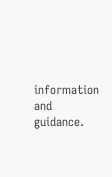information and guidance.